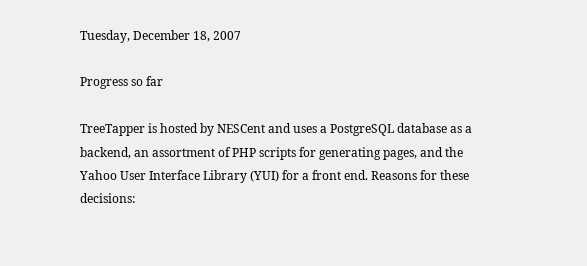Tuesday, December 18, 2007

Progress so far

TreeTapper is hosted by NESCent and uses a PostgreSQL database as a backend, an assortment of PHP scripts for generating pages, and the Yahoo User Interface Library (YUI) for a front end. Reasons for these decisions: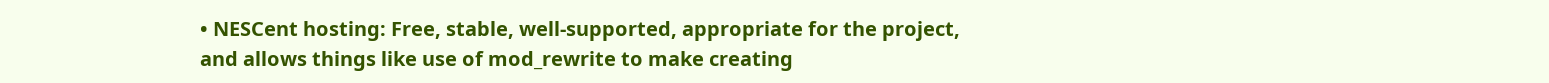• NESCent hosting: Free, stable, well-supported, appropriate for the project, and allows things like use of mod_rewrite to make creating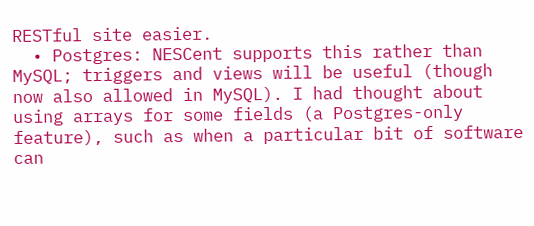RESTful site easier.
  • Postgres: NESCent supports this rather than MySQL; triggers and views will be useful (though now also allowed in MySQL). I had thought about using arrays for some fields (a Postgres-only feature), such as when a particular bit of software can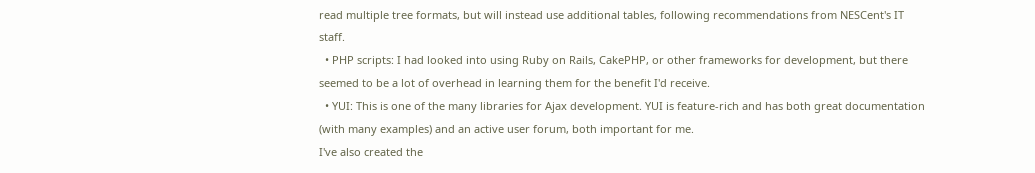read multiple tree formats, but will instead use additional tables, following recommendations from NESCent's IT staff.
  • PHP scripts: I had looked into using Ruby on Rails, CakePHP, or other frameworks for development, but there seemed to be a lot of overhead in learning them for the benefit I'd receive.
  • YUI: This is one of the many libraries for Ajax development. YUI is feature-rich and has both great documentation (with many examples) and an active user forum, both important for me.
I've also created the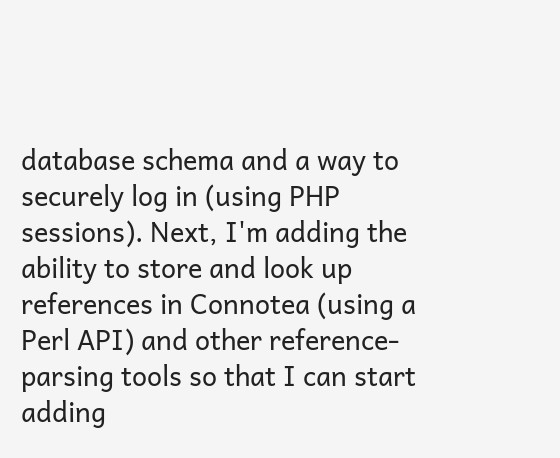database schema and a way to securely log in (using PHP sessions). Next, I'm adding the ability to store and look up references in Connotea (using a Perl API) and other reference-parsing tools so that I can start adding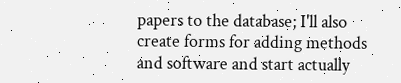papers to the database; I'll also create forms for adding methods and software and start actually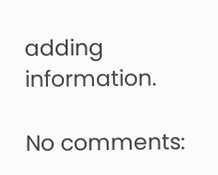adding information.

No comments: